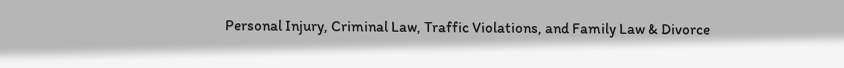Personal Injury, Criminal Law, Traffic Violations, and Family Law & Divorce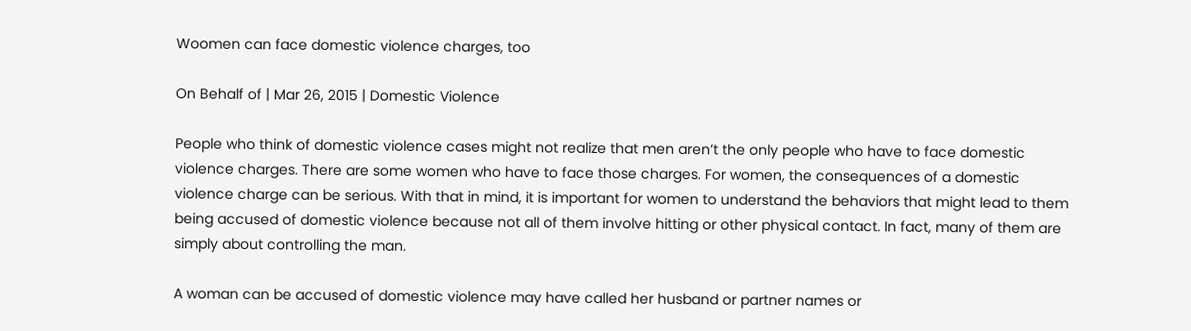Woomen can face domestic violence charges, too

On Behalf of | Mar 26, 2015 | Domestic Violence

People who think of domestic violence cases might not realize that men aren’t the only people who have to face domestic violence charges. There are some women who have to face those charges. For women, the consequences of a domestic violence charge can be serious. With that in mind, it is important for women to understand the behaviors that might lead to them being accused of domestic violence because not all of them involve hitting or other physical contact. In fact, many of them are simply about controlling the man.

A woman can be accused of domestic violence may have called her husband or partner names or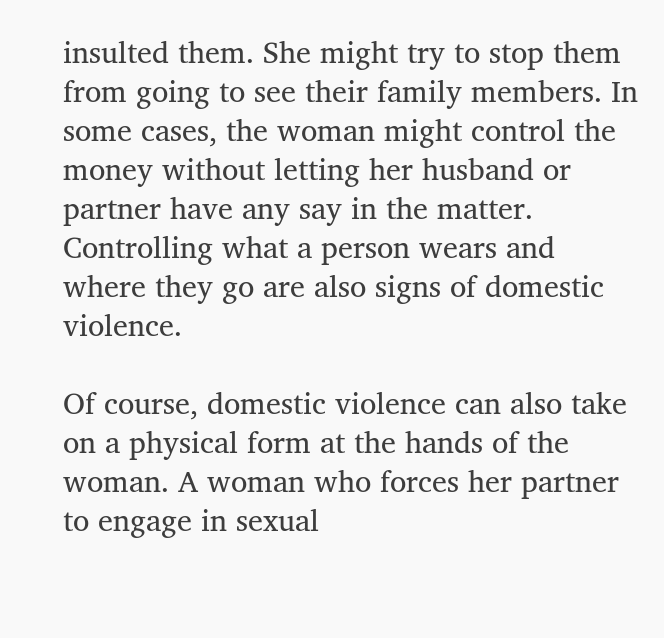insulted them. She might try to stop them from going to see their family members. In some cases, the woman might control the money without letting her husband or partner have any say in the matter. Controlling what a person wears and where they go are also signs of domestic violence.

Of course, domestic violence can also take on a physical form at the hands of the woman. A woman who forces her partner to engage in sexual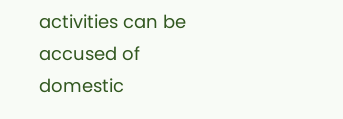activities can be accused of domestic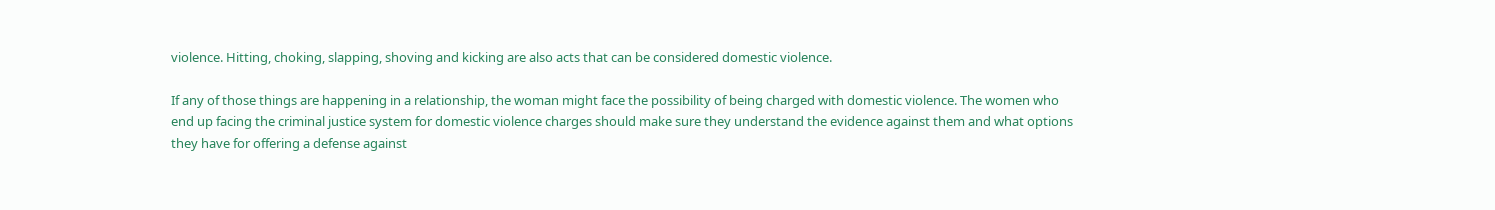violence. Hitting, choking, slapping, shoving and kicking are also acts that can be considered domestic violence.

If any of those things are happening in a relationship, the woman might face the possibility of being charged with domestic violence. The women who end up facing the criminal justice system for domestic violence charges should make sure they understand the evidence against them and what options they have for offering a defense against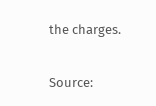the charges.

Source: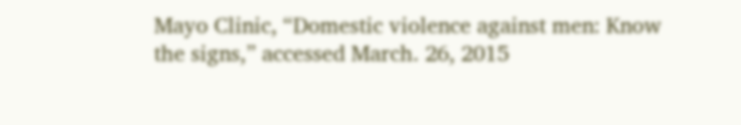Mayo Clinic, “Domestic violence against men: Know the signs,” accessed March. 26, 2015